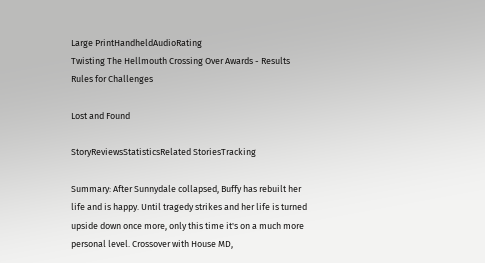Large PrintHandheldAudioRating
Twisting The Hellmouth Crossing Over Awards - Results
Rules for Challenges

Lost and Found

StoryReviewsStatisticsRelated StoriesTracking

Summary: After Sunnydale collapsed, Buffy has rebuilt her life and is happy. Until tragedy strikes and her life is turned upside down once more, only this time it's on a much more personal level. Crossover with House MD,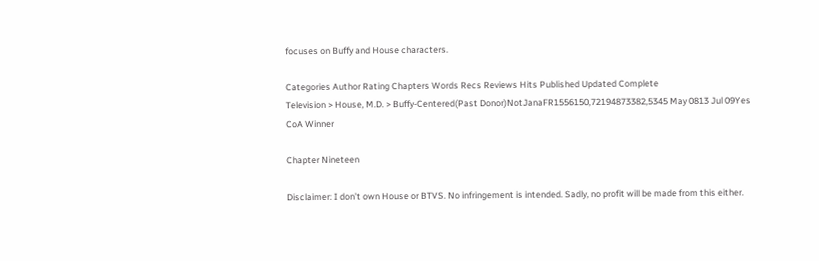focuses on Buffy and House characters.

Categories Author Rating Chapters Words Recs Reviews Hits Published Updated Complete
Television > House, M.D. > Buffy-Centered(Past Donor)NotJanaFR1556150,72194873382,5345 May 0813 Jul 09Yes
CoA Winner

Chapter Nineteen

Disclaimer: I don’t own House or BTVS. No infringement is intended. Sadly, no profit will be made from this either.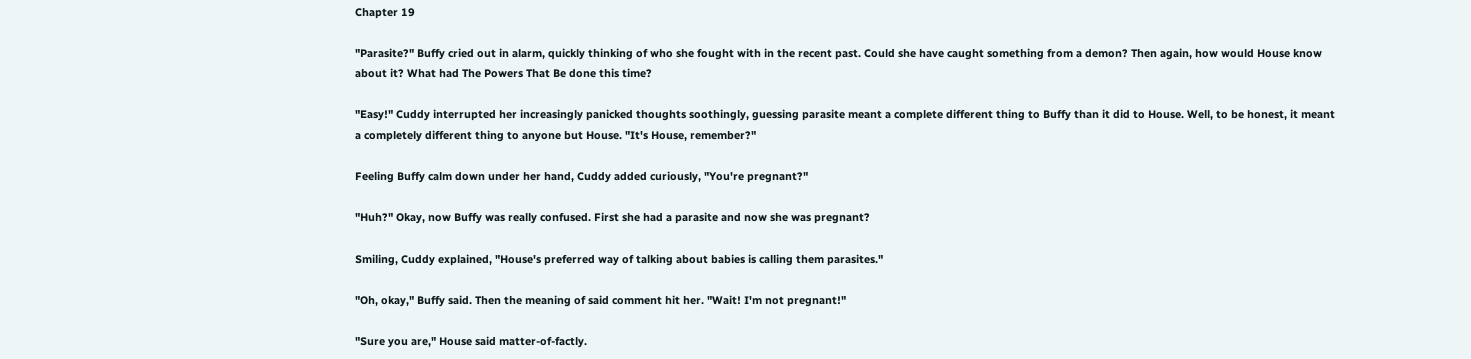Chapter 19

"Parasite?" Buffy cried out in alarm, quickly thinking of who she fought with in the recent past. Could she have caught something from a demon? Then again, how would House know about it? What had The Powers That Be done this time?

"Easy!" Cuddy interrupted her increasingly panicked thoughts soothingly, guessing parasite meant a complete different thing to Buffy than it did to House. Well, to be honest, it meant a completely different thing to anyone but House. "It's House, remember?"

Feeling Buffy calm down under her hand, Cuddy added curiously, "You're pregnant?"

"Huh?" Okay, now Buffy was really confused. First she had a parasite and now she was pregnant?

Smiling, Cuddy explained, "House's preferred way of talking about babies is calling them parasites."

"Oh, okay," Buffy said. Then the meaning of said comment hit her. "Wait! I'm not pregnant!"

"Sure you are," House said matter-of-factly.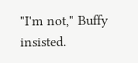"I'm not," Buffy insisted.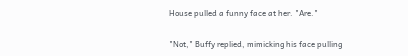House pulled a funny face at her. "Are."

"Not," Buffy replied, mimicking his face pulling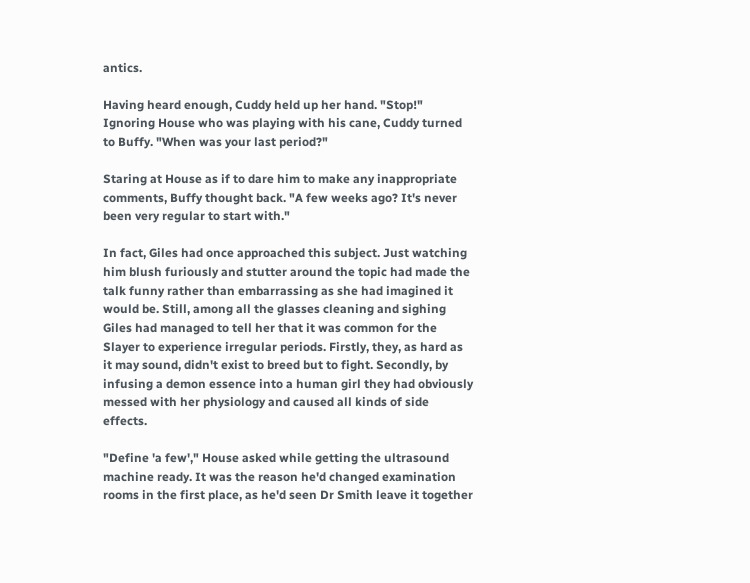antics.

Having heard enough, Cuddy held up her hand. "Stop!" Ignoring House who was playing with his cane, Cuddy turned to Buffy. "When was your last period?"

Staring at House as if to dare him to make any inappropriate comments, Buffy thought back. "A few weeks ago? It's never been very regular to start with."

In fact, Giles had once approached this subject. Just watching him blush furiously and stutter around the topic had made the talk funny rather than embarrassing as she had imagined it would be. Still, among all the glasses cleaning and sighing Giles had managed to tell her that it was common for the Slayer to experience irregular periods. Firstly, they, as hard as it may sound, didn't exist to breed but to fight. Secondly, by infusing a demon essence into a human girl they had obviously messed with her physiology and caused all kinds of side effects.

"Define 'a few'," House asked while getting the ultrasound machine ready. It was the reason he'd changed examination rooms in the first place, as he'd seen Dr Smith leave it together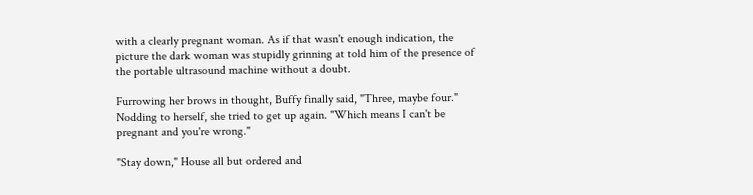with a clearly pregnant woman. As if that wasn't enough indication, the picture the dark woman was stupidly grinning at told him of the presence of the portable ultrasound machine without a doubt.

Furrowing her brows in thought, Buffy finally said, "Three, maybe four." Nodding to herself, she tried to get up again. "Which means I can't be pregnant and you're wrong."

"Stay down," House all but ordered and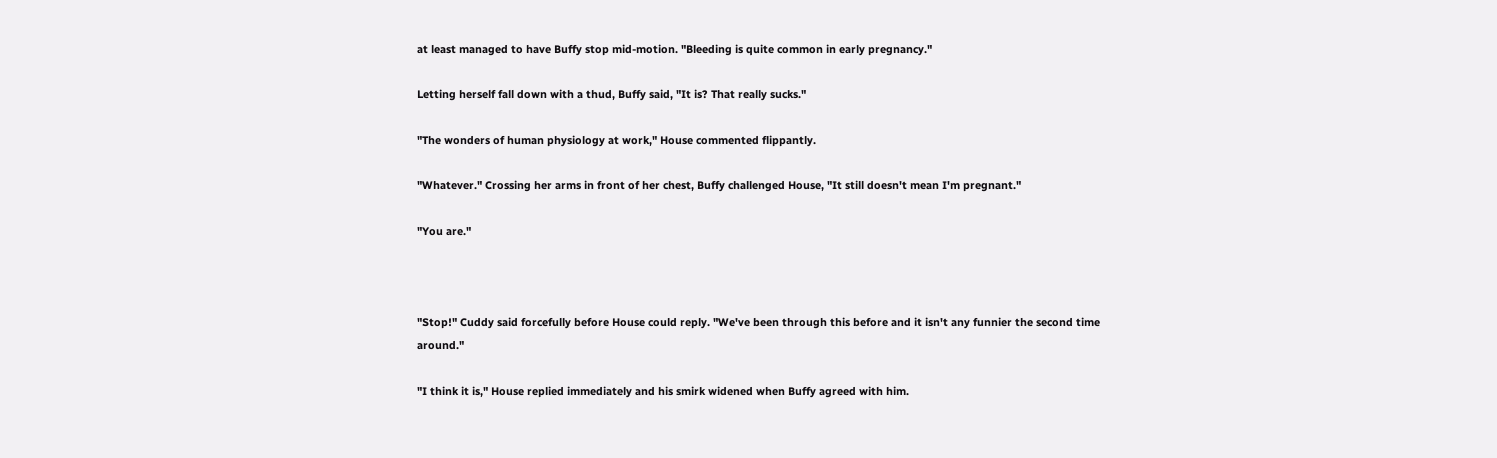at least managed to have Buffy stop mid-motion. "Bleeding is quite common in early pregnancy."

Letting herself fall down with a thud, Buffy said, "It is? That really sucks."

"The wonders of human physiology at work," House commented flippantly.

"Whatever." Crossing her arms in front of her chest, Buffy challenged House, "It still doesn't mean I'm pregnant."

"You are."



"Stop!" Cuddy said forcefully before House could reply. "We've been through this before and it isn't any funnier the second time around."

"I think it is," House replied immediately and his smirk widened when Buffy agreed with him.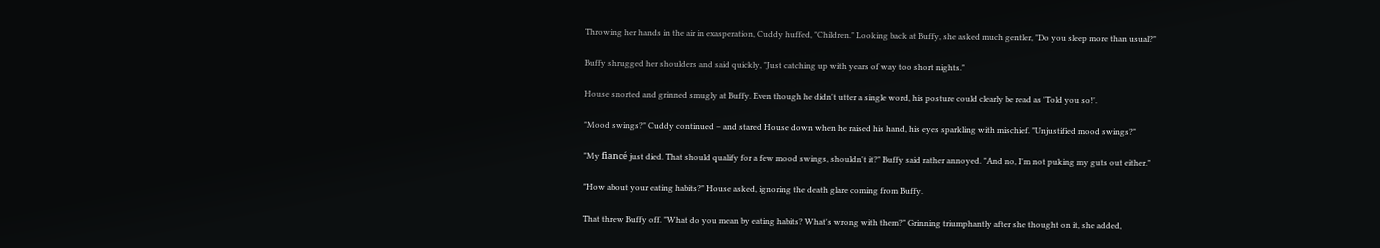Throwing her hands in the air in exasperation, Cuddy huffed, "Children." Looking back at Buffy, she asked much gentler, "Do you sleep more than usual?"

Buffy shrugged her shoulders and said quickly, "Just catching up with years of way too short nights."

House snorted and grinned smugly at Buffy. Even though he didn't utter a single word, his posture could clearly be read as 'Told you so!'.

"Mood swings?" Cuddy continued – and stared House down when he raised his hand, his eyes sparkling with mischief. "Unjustified mood swings?"

"My fiancé just died. That should qualify for a few mood swings, shouldn't it?" Buffy said rather annoyed. "And no, I'm not puking my guts out either."

"How about your eating habits?" House asked, ignoring the death glare coming from Buffy.

That threw Buffy off. "What do you mean by eating habits? What's wrong with them?" Grinning triumphantly after she thought on it, she added,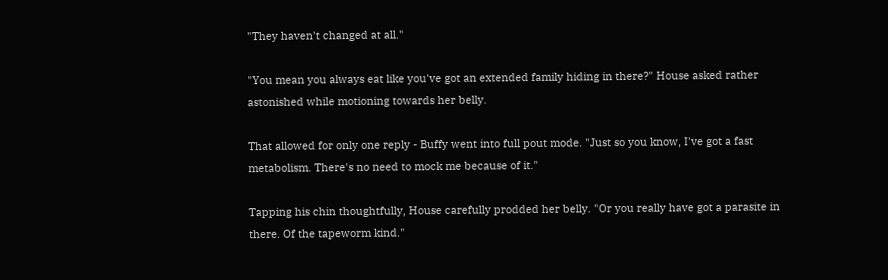"They haven't changed at all."

"You mean you always eat like you've got an extended family hiding in there?" House asked rather astonished while motioning towards her belly.

That allowed for only one reply - Buffy went into full pout mode. "Just so you know, I've got a fast metabolism. There's no need to mock me because of it."

Tapping his chin thoughtfully, House carefully prodded her belly. "Or you really have got a parasite in there. Of the tapeworm kind."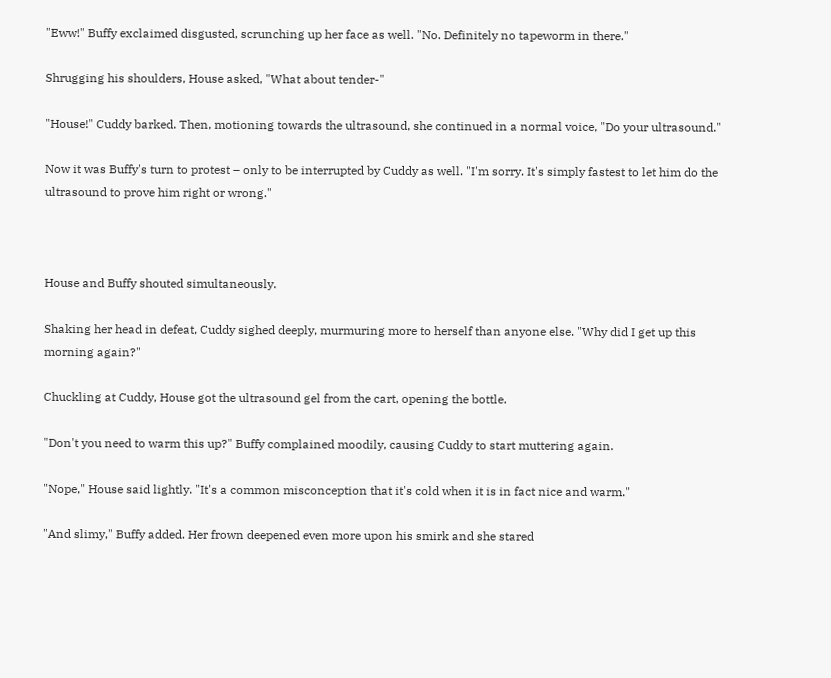"Eww!" Buffy exclaimed disgusted, scrunching up her face as well. "No. Definitely no tapeworm in there."

Shrugging his shoulders, House asked, "What about tender-"

"House!" Cuddy barked. Then, motioning towards the ultrasound, she continued in a normal voice, "Do your ultrasound."

Now it was Buffy's turn to protest – only to be interrupted by Cuddy as well. "I'm sorry. It's simply fastest to let him do the ultrasound to prove him right or wrong."



House and Buffy shouted simultaneously.

Shaking her head in defeat, Cuddy sighed deeply, murmuring more to herself than anyone else. "Why did I get up this morning again?"

Chuckling at Cuddy, House got the ultrasound gel from the cart, opening the bottle.

"Don't you need to warm this up?" Buffy complained moodily, causing Cuddy to start muttering again.

"Nope," House said lightly. "It's a common misconception that it's cold when it is in fact nice and warm."

"And slimy," Buffy added. Her frown deepened even more upon his smirk and she stared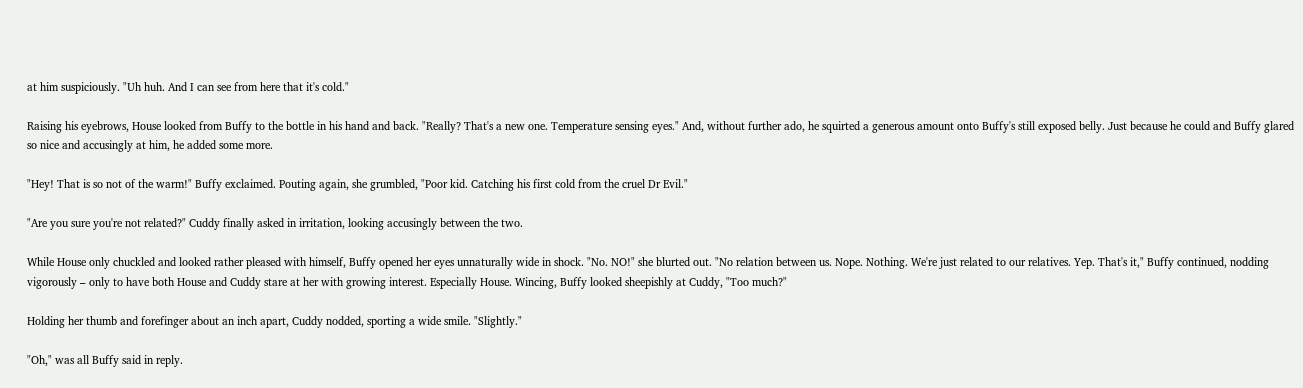at him suspiciously. "Uh huh. And I can see from here that it's cold."

Raising his eyebrows, House looked from Buffy to the bottle in his hand and back. "Really? That's a new one. Temperature sensing eyes." And, without further ado, he squirted a generous amount onto Buffy's still exposed belly. Just because he could and Buffy glared so nice and accusingly at him, he added some more.

"Hey! That is so not of the warm!" Buffy exclaimed. Pouting again, she grumbled, "Poor kid. Catching his first cold from the cruel Dr Evil."

"Are you sure you're not related?" Cuddy finally asked in irritation, looking accusingly between the two.

While House only chuckled and looked rather pleased with himself, Buffy opened her eyes unnaturally wide in shock. "No. NO!" she blurted out. "No relation between us. Nope. Nothing. We're just related to our relatives. Yep. That's it," Buffy continued, nodding vigorously – only to have both House and Cuddy stare at her with growing interest. Especially House. Wincing, Buffy looked sheepishly at Cuddy, "Too much?"

Holding her thumb and forefinger about an inch apart, Cuddy nodded, sporting a wide smile. "Slightly."

"Oh," was all Buffy said in reply.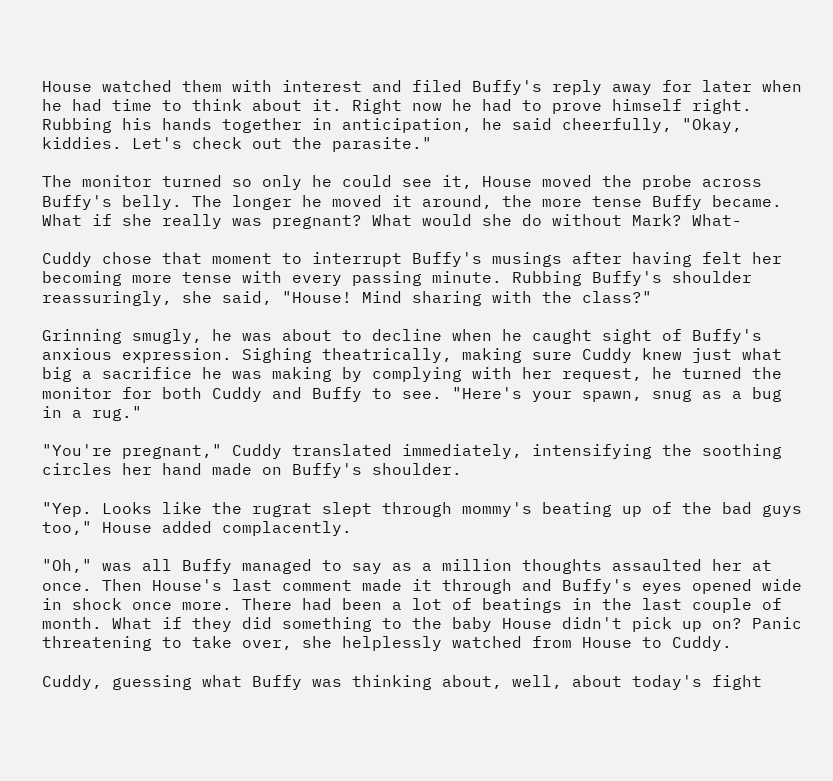House watched them with interest and filed Buffy's reply away for later when he had time to think about it. Right now he had to prove himself right. Rubbing his hands together in anticipation, he said cheerfully, "Okay, kiddies. Let's check out the parasite."

The monitor turned so only he could see it, House moved the probe across Buffy's belly. The longer he moved it around, the more tense Buffy became. What if she really was pregnant? What would she do without Mark? What-

Cuddy chose that moment to interrupt Buffy's musings after having felt her becoming more tense with every passing minute. Rubbing Buffy's shoulder reassuringly, she said, "House! Mind sharing with the class?"

Grinning smugly, he was about to decline when he caught sight of Buffy's anxious expression. Sighing theatrically, making sure Cuddy knew just what big a sacrifice he was making by complying with her request, he turned the monitor for both Cuddy and Buffy to see. "Here's your spawn, snug as a bug in a rug."

"You're pregnant," Cuddy translated immediately, intensifying the soothing circles her hand made on Buffy's shoulder.

"Yep. Looks like the rugrat slept through mommy's beating up of the bad guys too," House added complacently.

"Oh," was all Buffy managed to say as a million thoughts assaulted her at once. Then House's last comment made it through and Buffy's eyes opened wide in shock once more. There had been a lot of beatings in the last couple of month. What if they did something to the baby House didn't pick up on? Panic threatening to take over, she helplessly watched from House to Cuddy.

Cuddy, guessing what Buffy was thinking about, well, about today's fight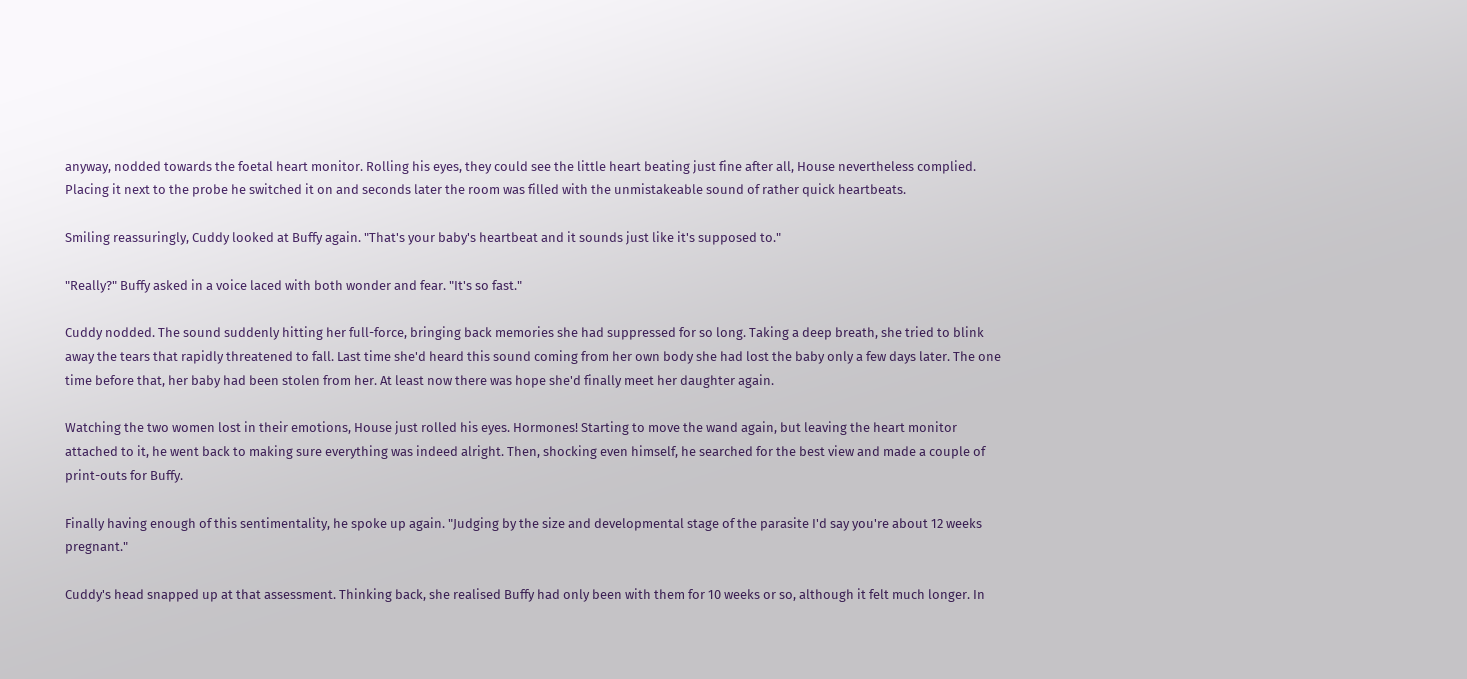anyway, nodded towards the foetal heart monitor. Rolling his eyes, they could see the little heart beating just fine after all, House nevertheless complied. Placing it next to the probe he switched it on and seconds later the room was filled with the unmistakeable sound of rather quick heartbeats.

Smiling reassuringly, Cuddy looked at Buffy again. "That's your baby's heartbeat and it sounds just like it's supposed to."

"Really?" Buffy asked in a voice laced with both wonder and fear. "It's so fast."

Cuddy nodded. The sound suddenly hitting her full-force, bringing back memories she had suppressed for so long. Taking a deep breath, she tried to blink away the tears that rapidly threatened to fall. Last time she'd heard this sound coming from her own body she had lost the baby only a few days later. The one time before that, her baby had been stolen from her. At least now there was hope she'd finally meet her daughter again.

Watching the two women lost in their emotions, House just rolled his eyes. Hormones! Starting to move the wand again, but leaving the heart monitor attached to it, he went back to making sure everything was indeed alright. Then, shocking even himself, he searched for the best view and made a couple of print-outs for Buffy.

Finally having enough of this sentimentality, he spoke up again. "Judging by the size and developmental stage of the parasite I'd say you're about 12 weeks pregnant."

Cuddy's head snapped up at that assessment. Thinking back, she realised Buffy had only been with them for 10 weeks or so, although it felt much longer. In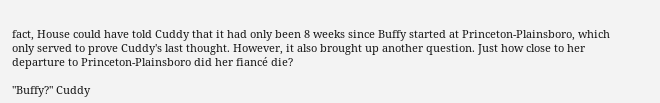fact, House could have told Cuddy that it had only been 8 weeks since Buffy started at Princeton-Plainsboro, which only served to prove Cuddy's last thought. However, it also brought up another question. Just how close to her departure to Princeton-Plainsboro did her fiancé die?

"Buffy?" Cuddy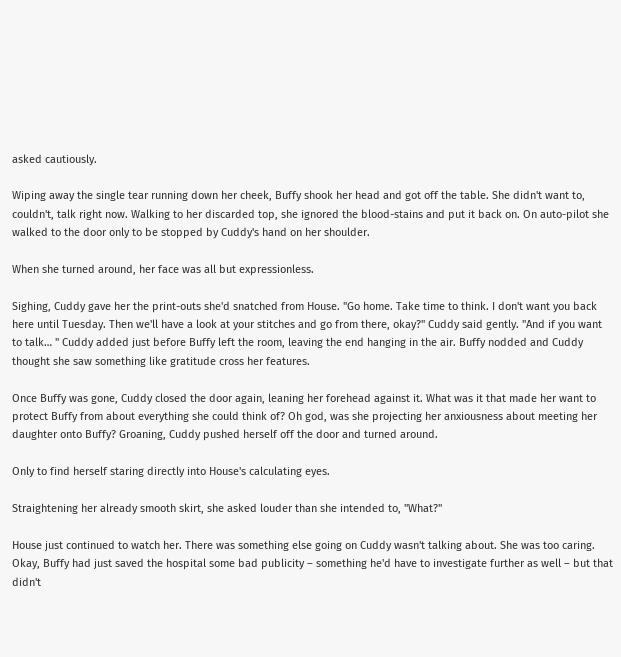asked cautiously.

Wiping away the single tear running down her cheek, Buffy shook her head and got off the table. She didn't want to, couldn't, talk right now. Walking to her discarded top, she ignored the blood-stains and put it back on. On auto-pilot she walked to the door only to be stopped by Cuddy's hand on her shoulder.

When she turned around, her face was all but expressionless.

Sighing, Cuddy gave her the print-outs she'd snatched from House. "Go home. Take time to think. I don't want you back here until Tuesday. Then we'll have a look at your stitches and go from there, okay?" Cuddy said gently. "And if you want to talk… " Cuddy added just before Buffy left the room, leaving the end hanging in the air. Buffy nodded and Cuddy thought she saw something like gratitude cross her features.

Once Buffy was gone, Cuddy closed the door again, leaning her forehead against it. What was it that made her want to protect Buffy from about everything she could think of? Oh god, was she projecting her anxiousness about meeting her daughter onto Buffy? Groaning, Cuddy pushed herself off the door and turned around.

Only to find herself staring directly into House's calculating eyes.

Straightening her already smooth skirt, she asked louder than she intended to, "What?"

House just continued to watch her. There was something else going on Cuddy wasn't talking about. She was too caring. Okay, Buffy had just saved the hospital some bad publicity – something he'd have to investigate further as well – but that didn't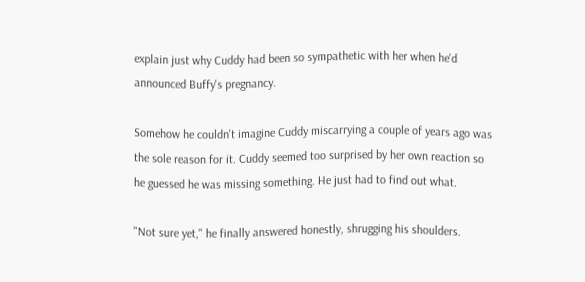explain just why Cuddy had been so sympathetic with her when he'd announced Buffy's pregnancy.

Somehow he couldn't imagine Cuddy miscarrying a couple of years ago was the sole reason for it. Cuddy seemed too surprised by her own reaction so he guessed he was missing something. He just had to find out what.

"Not sure yet," he finally answered honestly, shrugging his shoulders.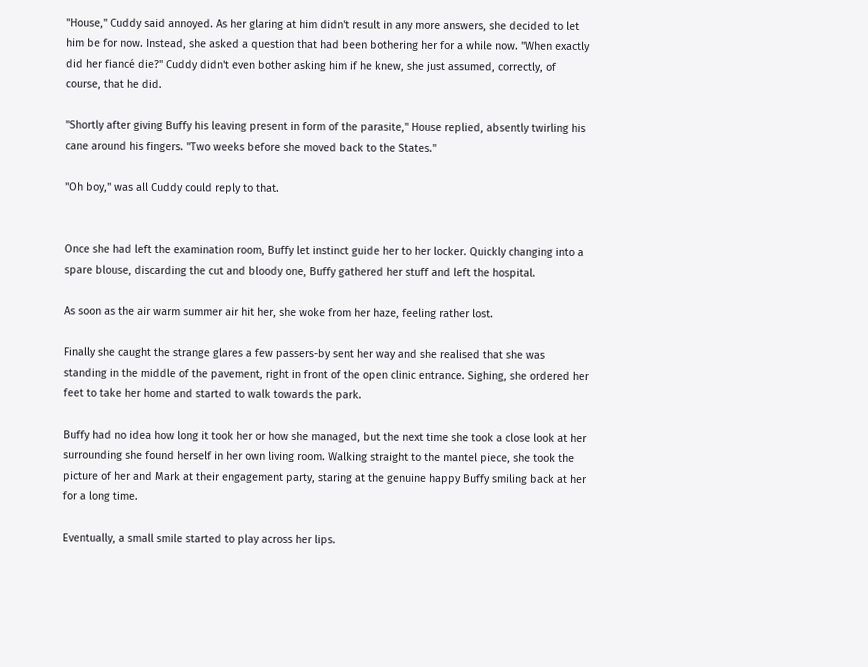"House," Cuddy said annoyed. As her glaring at him didn't result in any more answers, she decided to let him be for now. Instead, she asked a question that had been bothering her for a while now. "When exactly did her fiancé die?" Cuddy didn't even bother asking him if he knew, she just assumed, correctly, of course, that he did.

"Shortly after giving Buffy his leaving present in form of the parasite," House replied, absently twirling his cane around his fingers. "Two weeks before she moved back to the States."

"Oh boy," was all Cuddy could reply to that.


Once she had left the examination room, Buffy let instinct guide her to her locker. Quickly changing into a spare blouse, discarding the cut and bloody one, Buffy gathered her stuff and left the hospital.

As soon as the air warm summer air hit her, she woke from her haze, feeling rather lost.

Finally she caught the strange glares a few passers-by sent her way and she realised that she was standing in the middle of the pavement, right in front of the open clinic entrance. Sighing, she ordered her feet to take her home and started to walk towards the park.

Buffy had no idea how long it took her or how she managed, but the next time she took a close look at her surrounding she found herself in her own living room. Walking straight to the mantel piece, she took the picture of her and Mark at their engagement party, staring at the genuine happy Buffy smiling back at her for a long time.

Eventually, a small smile started to play across her lips.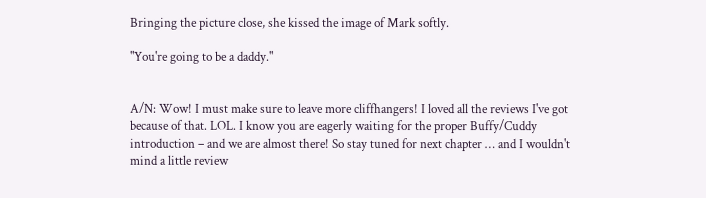Bringing the picture close, she kissed the image of Mark softly.

"You're going to be a daddy."


A/N: Wow! I must make sure to leave more cliffhangers! I loved all the reviews I've got because of that. LOL. I know you are eagerly waiting for the proper Buffy/Cuddy introduction – and we are almost there! So stay tuned for next chapter … and I wouldn't mind a little review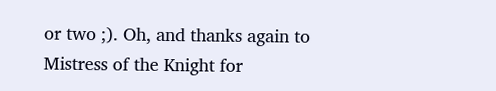or two ;). Oh, and thanks again to Mistress of the Knight for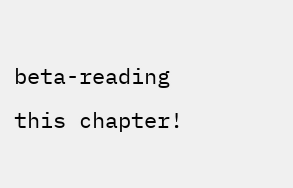beta-reading this chapter!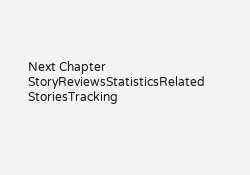Next Chapter
StoryReviewsStatisticsRelated StoriesTracking